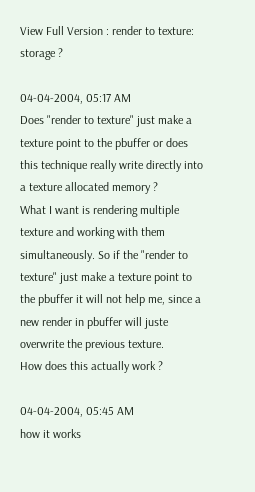View Full Version : render to texture: storage ?

04-04-2004, 05:17 AM
Does "render to texture" just make a texture point to the pbuffer or does this technique really write directly into a texture allocated memory ?
What I want is rendering multiple texture and working with them simultaneously. So if the "render to texture" just make a texture point to the pbuffer it will not help me, since a new render in pbuffer will juste overwrite the previous texture.
How does this actually work ?

04-04-2004, 05:45 AM
how it works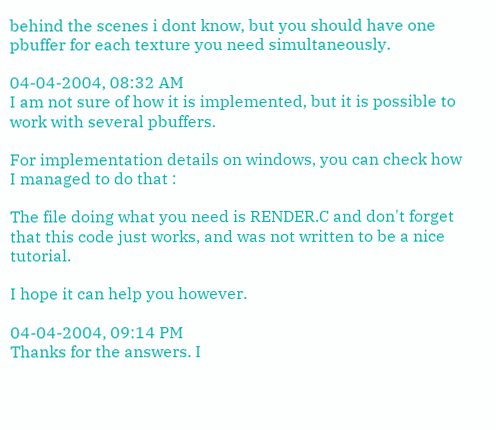behind the scenes i dont know, but you should have one pbuffer for each texture you need simultaneously.

04-04-2004, 08:32 AM
I am not sure of how it is implemented, but it is possible to work with several pbuffers.

For implementation details on windows, you can check how I managed to do that :

The file doing what you need is RENDER.C and don't forget that this code just works, and was not written to be a nice tutorial.

I hope it can help you however.

04-04-2004, 09:14 PM
Thanks for the answers. I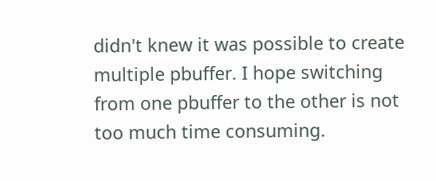didn't knew it was possible to create multiple pbuffer. I hope switching from one pbuffer to the other is not too much time consuming.